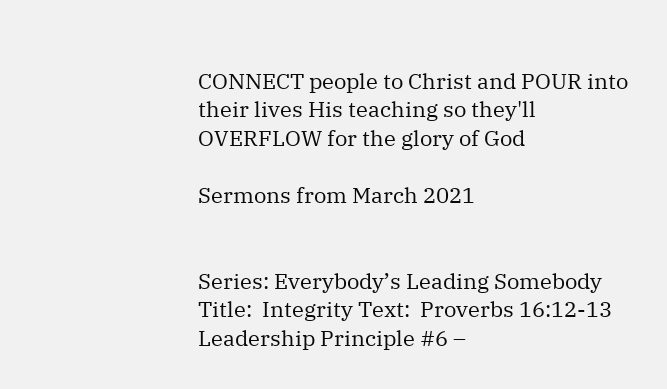CONNECT people to Christ and POUR into their lives His teaching so they'll OVERFLOW for the glory of God

Sermons from March 2021


Series: Everybody’s Leading Somebody Title:  Integrity Text:  Proverbs 16:12-13 Leadership Principle #6 –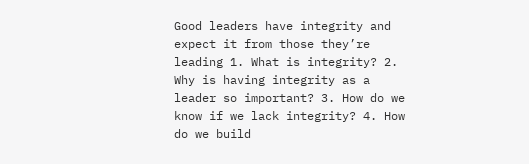Good leaders have integrity and expect it from those they’re leading 1. What is integrity? 2. Why is having integrity as a leader so important? 3. How do we know if we lack integrity? 4. How do we build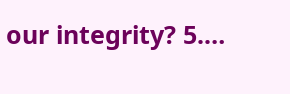our integrity? 5.…